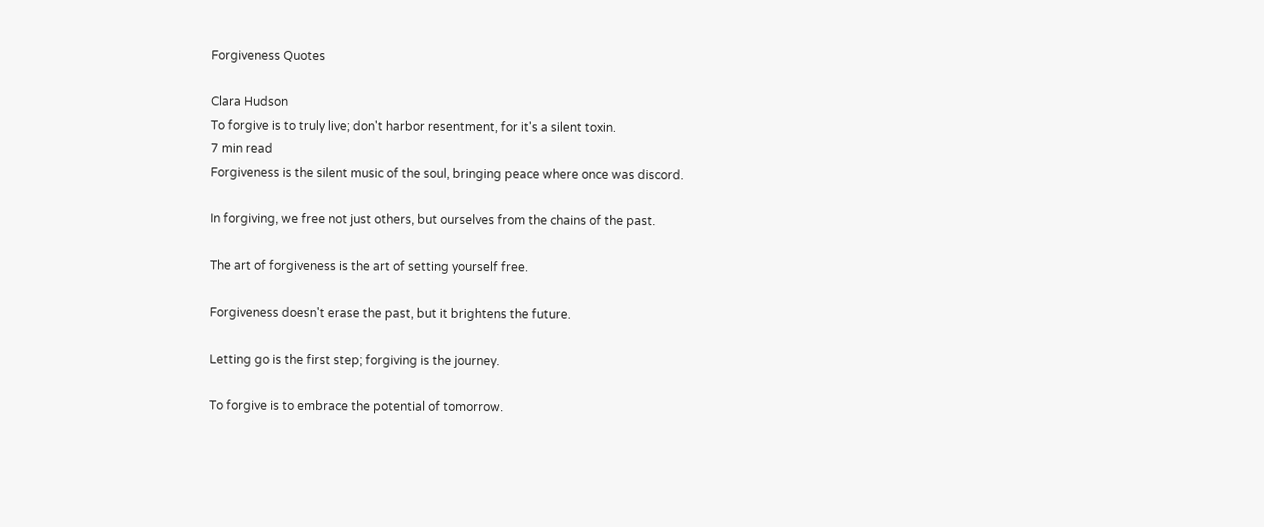Forgiveness Quotes

Clara Hudson
To forgive is to truly live; don't harbor resentment, for it's a silent toxin.
7 min read
Forgiveness is the silent music of the soul, bringing peace where once was discord.

In forgiving, we free not just others, but ourselves from the chains of the past.

The art of forgiveness is the art of setting yourself free.

Forgiveness doesn't erase the past, but it brightens the future.

Letting go is the first step; forgiving is the journey.

To forgive is to embrace the potential of tomorrow.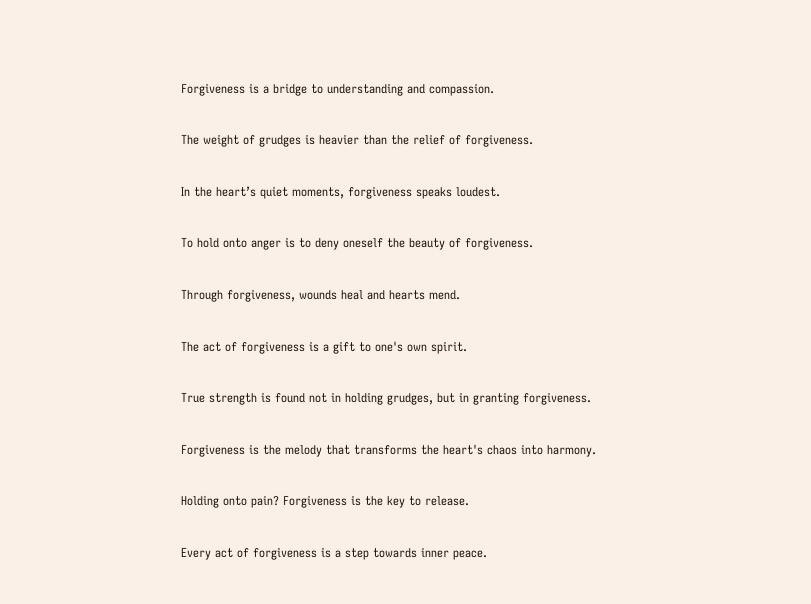Forgiveness is a bridge to understanding and compassion.

The weight of grudges is heavier than the relief of forgiveness.

In the heart’s quiet moments, forgiveness speaks loudest.

To hold onto anger is to deny oneself the beauty of forgiveness.

Through forgiveness, wounds heal and hearts mend.

The act of forgiveness is a gift to one's own spirit.

True strength is found not in holding grudges, but in granting forgiveness.

Forgiveness is the melody that transforms the heart's chaos into harmony.

Holding onto pain? Forgiveness is the key to release.

Every act of forgiveness is a step towards inner peace.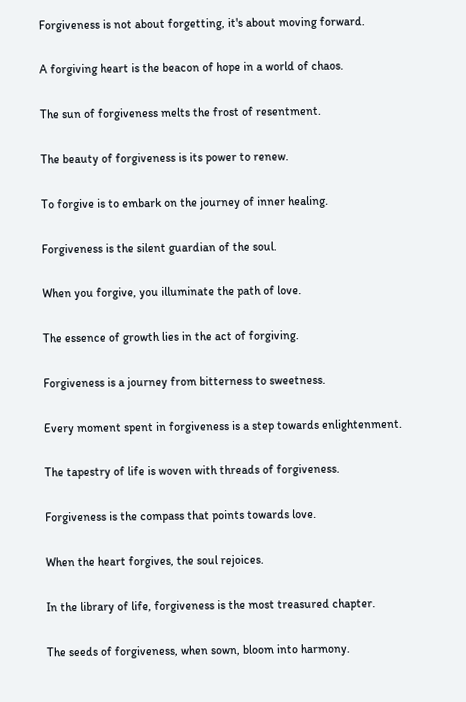Forgiveness is not about forgetting, it's about moving forward.

A forgiving heart is the beacon of hope in a world of chaos.

The sun of forgiveness melts the frost of resentment.

The beauty of forgiveness is its power to renew.

To forgive is to embark on the journey of inner healing.

Forgiveness is the silent guardian of the soul.

When you forgive, you illuminate the path of love.

The essence of growth lies in the act of forgiving.

Forgiveness is a journey from bitterness to sweetness.

Every moment spent in forgiveness is a step towards enlightenment.

The tapestry of life is woven with threads of forgiveness.

Forgiveness is the compass that points towards love.

When the heart forgives, the soul rejoices.

In the library of life, forgiveness is the most treasured chapter.

The seeds of forgiveness, when sown, bloom into harmony.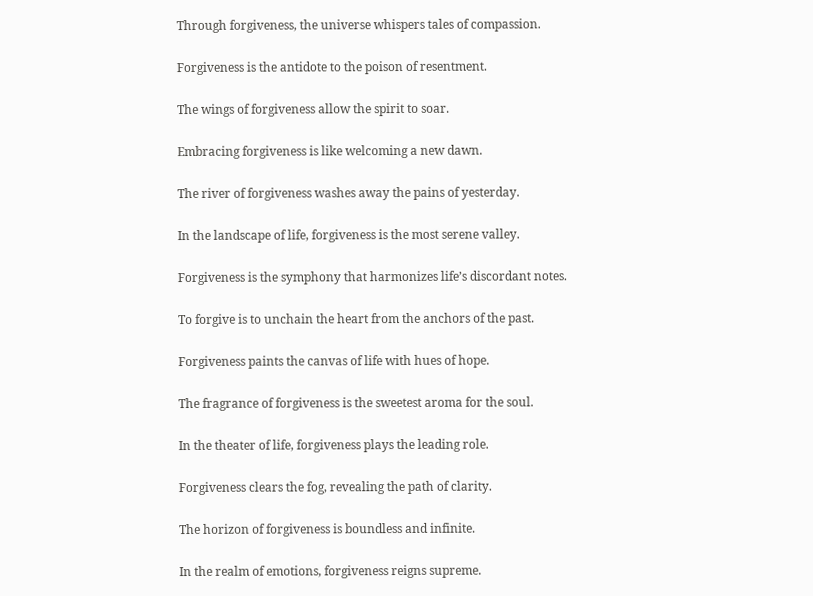Through forgiveness, the universe whispers tales of compassion.

Forgiveness is the antidote to the poison of resentment.

The wings of forgiveness allow the spirit to soar.

Embracing forgiveness is like welcoming a new dawn.

The river of forgiveness washes away the pains of yesterday.

In the landscape of life, forgiveness is the most serene valley.

Forgiveness is the symphony that harmonizes life’s discordant notes.

To forgive is to unchain the heart from the anchors of the past.

Forgiveness paints the canvas of life with hues of hope.

The fragrance of forgiveness is the sweetest aroma for the soul.

In the theater of life, forgiveness plays the leading role.

Forgiveness clears the fog, revealing the path of clarity.

The horizon of forgiveness is boundless and infinite.

In the realm of emotions, forgiveness reigns supreme.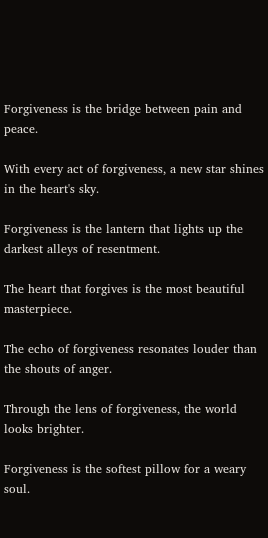Forgiveness is the bridge between pain and peace.

With every act of forgiveness, a new star shines in the heart's sky.

Forgiveness is the lantern that lights up the darkest alleys of resentment.

The heart that forgives is the most beautiful masterpiece.

The echo of forgiveness resonates louder than the shouts of anger.

Through the lens of forgiveness, the world looks brighter.

Forgiveness is the softest pillow for a weary soul.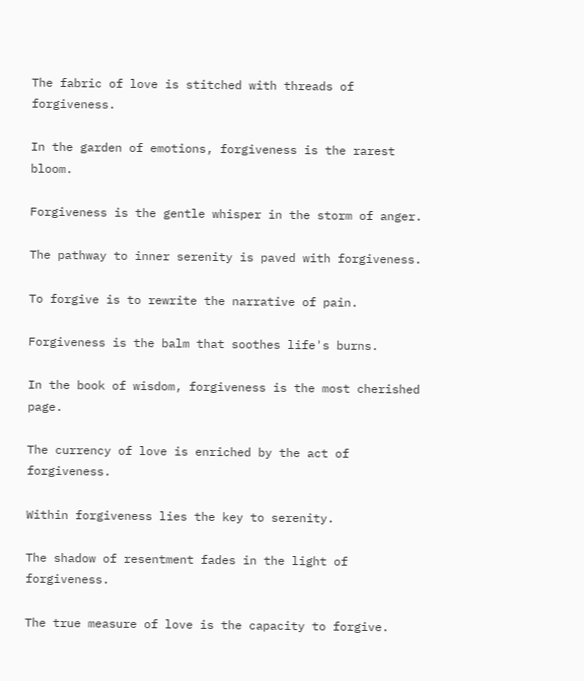The fabric of love is stitched with threads of forgiveness.

In the garden of emotions, forgiveness is the rarest bloom.

Forgiveness is the gentle whisper in the storm of anger.

The pathway to inner serenity is paved with forgiveness.

To forgive is to rewrite the narrative of pain.

Forgiveness is the balm that soothes life's burns.

In the book of wisdom, forgiveness is the most cherished page.

The currency of love is enriched by the act of forgiveness.

Within forgiveness lies the key to serenity.

The shadow of resentment fades in the light of forgiveness.

The true measure of love is the capacity to forgive.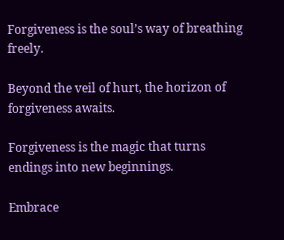Forgiveness is the soul’s way of breathing freely.

Beyond the veil of hurt, the horizon of forgiveness awaits.

Forgiveness is the magic that turns endings into new beginnings.

Embrace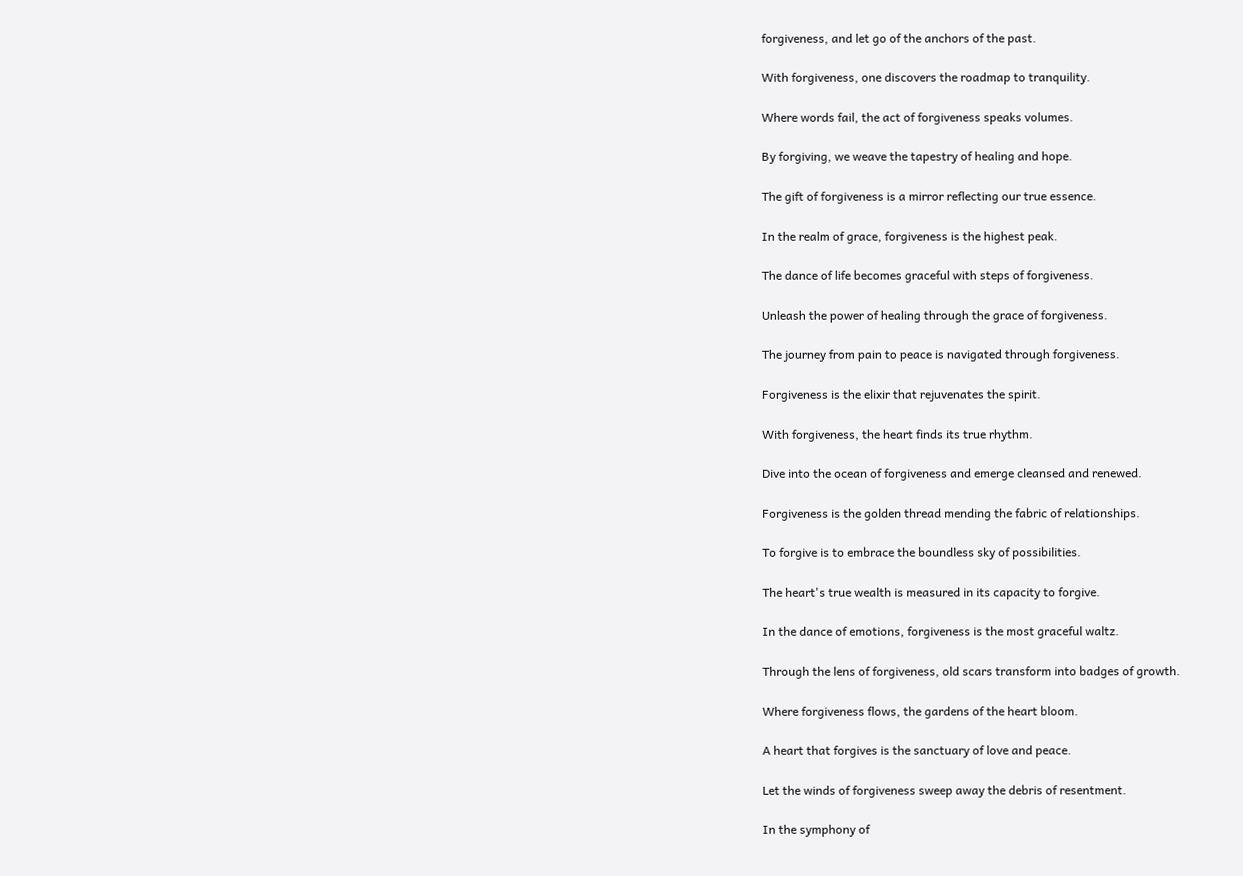forgiveness, and let go of the anchors of the past.

With forgiveness, one discovers the roadmap to tranquility.

Where words fail, the act of forgiveness speaks volumes.

By forgiving, we weave the tapestry of healing and hope.

The gift of forgiveness is a mirror reflecting our true essence.

In the realm of grace, forgiveness is the highest peak.

The dance of life becomes graceful with steps of forgiveness.

Unleash the power of healing through the grace of forgiveness.

The journey from pain to peace is navigated through forgiveness.

Forgiveness is the elixir that rejuvenates the spirit.

With forgiveness, the heart finds its true rhythm.

Dive into the ocean of forgiveness and emerge cleansed and renewed.

Forgiveness is the golden thread mending the fabric of relationships.

To forgive is to embrace the boundless sky of possibilities.

The heart's true wealth is measured in its capacity to forgive.

In the dance of emotions, forgiveness is the most graceful waltz.

Through the lens of forgiveness, old scars transform into badges of growth.

Where forgiveness flows, the gardens of the heart bloom.

A heart that forgives is the sanctuary of love and peace.

Let the winds of forgiveness sweep away the debris of resentment.

In the symphony of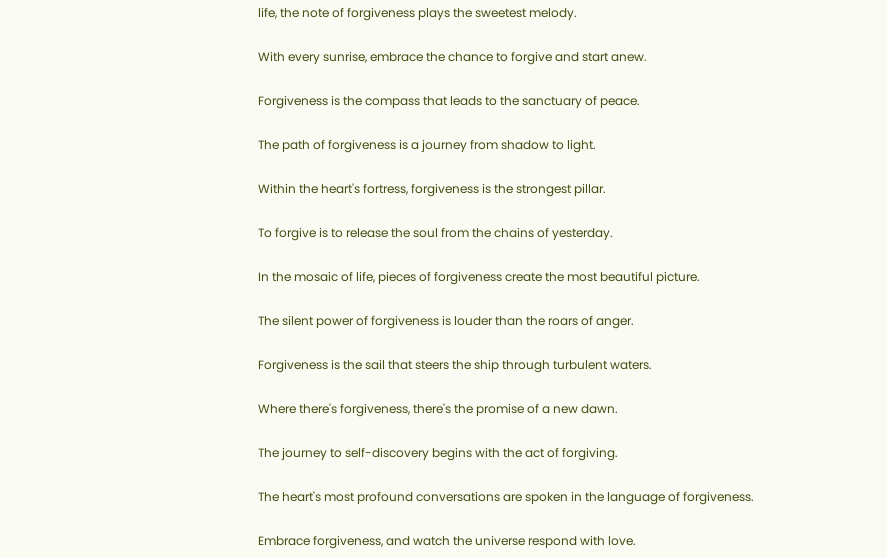life, the note of forgiveness plays the sweetest melody.

With every sunrise, embrace the chance to forgive and start anew.

Forgiveness is the compass that leads to the sanctuary of peace.

The path of forgiveness is a journey from shadow to light.

Within the heart's fortress, forgiveness is the strongest pillar.

To forgive is to release the soul from the chains of yesterday.

In the mosaic of life, pieces of forgiveness create the most beautiful picture.

The silent power of forgiveness is louder than the roars of anger.

Forgiveness is the sail that steers the ship through turbulent waters.

Where there's forgiveness, there's the promise of a new dawn.

The journey to self-discovery begins with the act of forgiving.

The heart's most profound conversations are spoken in the language of forgiveness.

Embrace forgiveness, and watch the universe respond with love.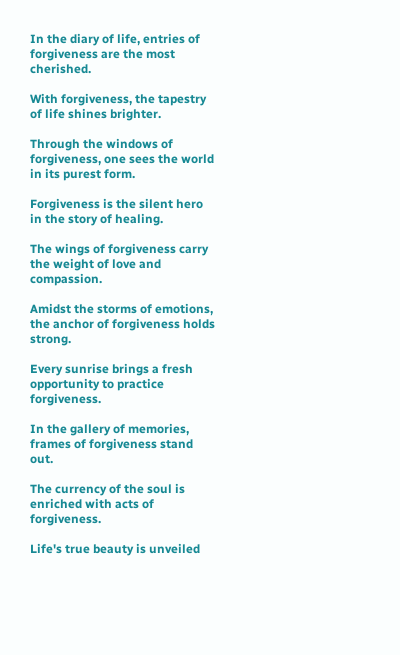In the diary of life, entries of forgiveness are the most cherished.

With forgiveness, the tapestry of life shines brighter.

Through the windows of forgiveness, one sees the world in its purest form.

Forgiveness is the silent hero in the story of healing.

The wings of forgiveness carry the weight of love and compassion.

Amidst the storms of emotions, the anchor of forgiveness holds strong.

Every sunrise brings a fresh opportunity to practice forgiveness.

In the gallery of memories, frames of forgiveness stand out.

The currency of the soul is enriched with acts of forgiveness.

Life's true beauty is unveiled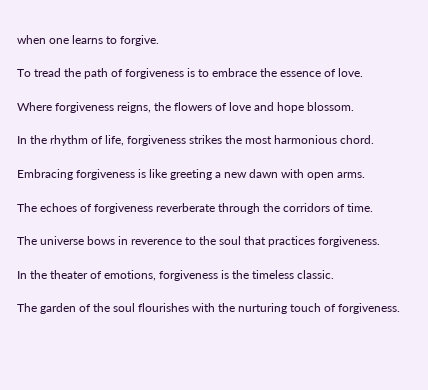when one learns to forgive.

To tread the path of forgiveness is to embrace the essence of love.

Where forgiveness reigns, the flowers of love and hope blossom.

In the rhythm of life, forgiveness strikes the most harmonious chord.

Embracing forgiveness is like greeting a new dawn with open arms.

The echoes of forgiveness reverberate through the corridors of time.

The universe bows in reverence to the soul that practices forgiveness.

In the theater of emotions, forgiveness is the timeless classic.

The garden of the soul flourishes with the nurturing touch of forgiveness.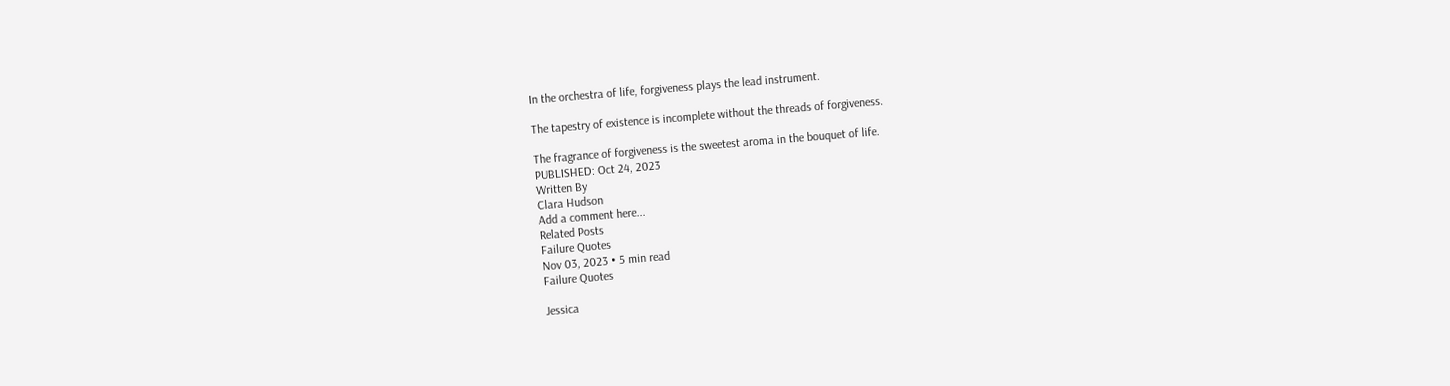In the orchestra of life, forgiveness plays the lead instrument.

The tapestry of existence is incomplete without the threads of forgiveness.

The fragrance of forgiveness is the sweetest aroma in the bouquet of life.
PUBLISHED: Oct 24, 2023
Written By
Clara Hudson
Add a comment here...
Related Posts
Failure Quotes
Nov 03, 2023 • 5 min read
Failure Quotes

Jessica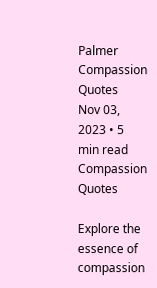Palmer
Compassion Quotes
Nov 03, 2023 • 5 min read
Compassion Quotes

Explore the essence of compassion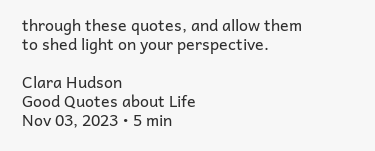through these quotes, and allow them to shed light on your perspective.

Clara Hudson
Good Quotes about Life
Nov 03, 2023 • 5 min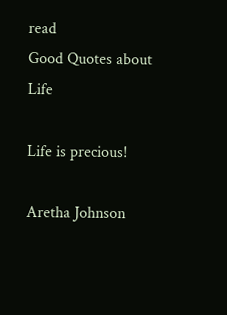read
Good Quotes about Life

Life is precious!

Aretha Johnson